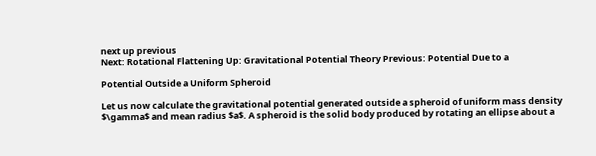next up previous
Next: Rotational Flattening Up: Gravitational Potential Theory Previous: Potential Due to a

Potential Outside a Uniform Spheroid

Let us now calculate the gravitational potential generated outside a spheroid of uniform mass density $\gamma$ and mean radius $a$. A spheroid is the solid body produced by rotating an ellipse about a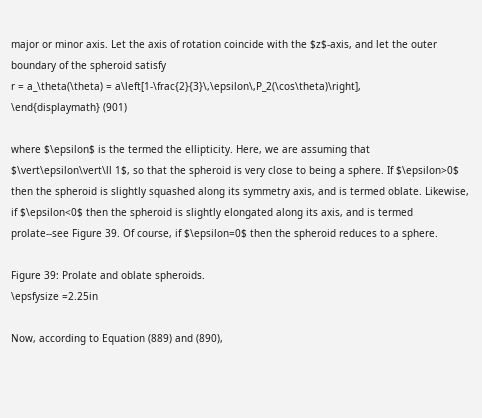major or minor axis. Let the axis of rotation coincide with the $z$-axis, and let the outer boundary of the spheroid satisfy
r = a_\theta(\theta) = a\left[1-\frac{2}{3}\,\epsilon\,P_2(\cos\theta)\right],
\end{displaymath} (901)

where $\epsilon$ is the termed the ellipticity. Here, we are assuming that $\vert\epsilon\vert\ll 1$, so that the spheroid is very close to being a sphere. If $\epsilon>0$ then the spheroid is slightly squashed along its symmetry axis, and is termed oblate. Likewise, if $\epsilon<0$ then the spheroid is slightly elongated along its axis, and is termed prolate--see Figure 39. Of course, if $\epsilon=0$ then the spheroid reduces to a sphere.

Figure 39: Prolate and oblate spheroids.
\epsfysize =2.25in

Now, according to Equation (889) and (890),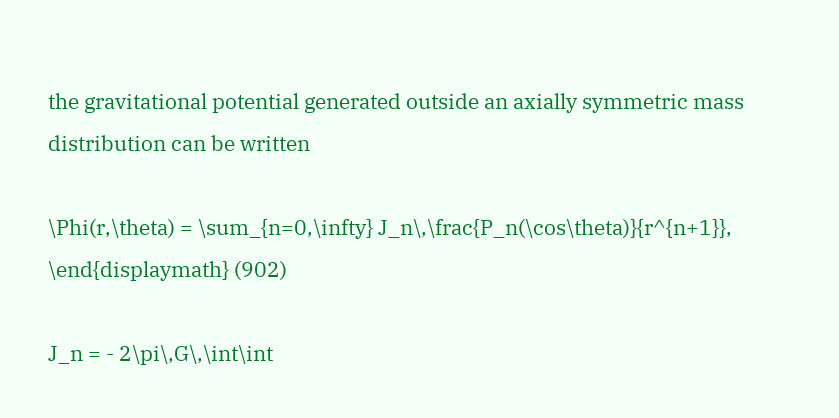the gravitational potential generated outside an axially symmetric mass distribution can be written

\Phi(r,\theta) = \sum_{n=0,\infty} J_n\,\frac{P_n(\cos\theta)}{r^{n+1}},
\end{displaymath} (902)

J_n = - 2\pi\,G\,\int\int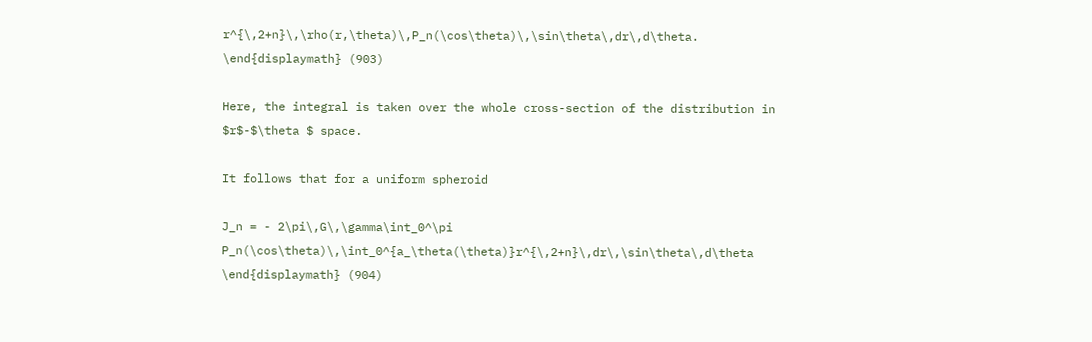r^{\,2+n}\,\rho(r,\theta)\,P_n(\cos\theta)\,\sin\theta\,dr\,d\theta.
\end{displaymath} (903)

Here, the integral is taken over the whole cross-section of the distribution in $r$-$\theta $ space.

It follows that for a uniform spheroid

J_n = - 2\pi\,G\,\gamma\int_0^\pi P_n(\cos\theta)\,\int_0^{a_\theta(\theta)}r^{\,2+n}\,dr\,\sin\theta\,d\theta
\end{displaymath} (904)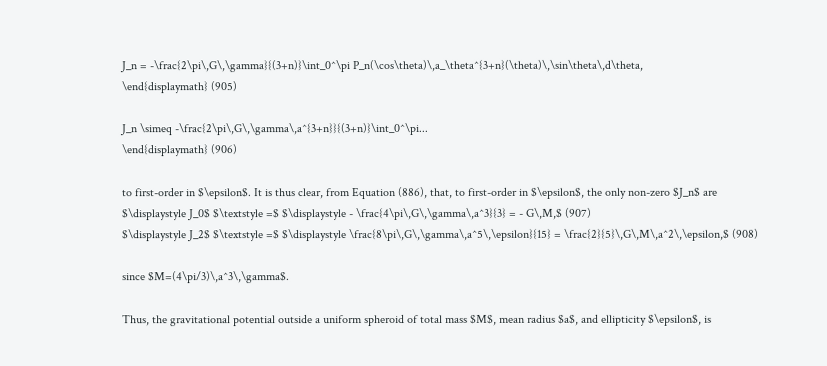J_n = -\frac{2\pi\,G\,\gamma}{(3+n)}\int_0^\pi P_n(\cos\theta)\,a_\theta^{3+n}(\theta)\,\sin\theta\,d\theta,
\end{displaymath} (905)

J_n \simeq -\frac{2\pi\,G\,\gamma\,a^{3+n}}{(3+n)}\int_0^\pi...
\end{displaymath} (906)

to first-order in $\epsilon$. It is thus clear, from Equation (886), that, to first-order in $\epsilon$, the only non-zero $J_n$ are
$\displaystyle J_0$ $\textstyle =$ $\displaystyle - \frac{4\pi\,G\,\gamma\,a^3}{3} = - G\,M,$ (907)
$\displaystyle J_2$ $\textstyle =$ $\displaystyle \frac{8\pi\,G\,\gamma\,a^5\,\epsilon}{15} = \frac{2}{5}\,G\,M\,a^2\,\epsilon,$ (908)

since $M=(4\pi/3)\,a^3\,\gamma$.

Thus, the gravitational potential outside a uniform spheroid of total mass $M$, mean radius $a$, and ellipticity $\epsilon$, is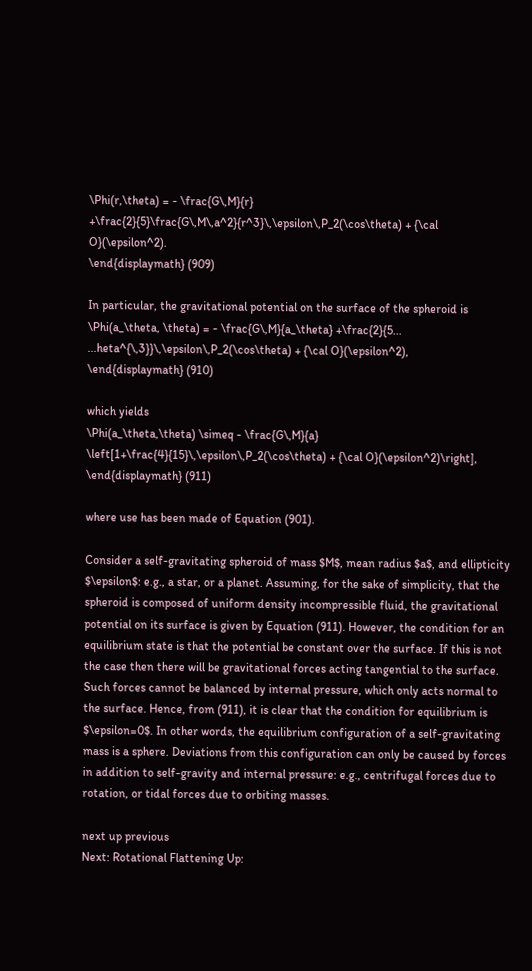\Phi(r,\theta) = - \frac{G\,M}{r} +\frac{2}{5}\frac{G\,M\,a^2}{r^3}\,\epsilon\,P_2(\cos\theta) + {\cal O}(\epsilon^2).
\end{displaymath} (909)

In particular, the gravitational potential on the surface of the spheroid is
\Phi(a_\theta, \theta) = - \frac{G\,M}{a_\theta} +\frac{2}{5...
...heta^{\,3}}\,\epsilon\,P_2(\cos\theta) + {\cal O}(\epsilon^2),
\end{displaymath} (910)

which yields
\Phi(a_\theta,\theta) \simeq - \frac{G\,M}{a} \left[1+\frac{4}{15}\,\epsilon\,P_2(\cos\theta) + {\cal O}(\epsilon^2)\right],
\end{displaymath} (911)

where use has been made of Equation (901).

Consider a self-gravitating spheroid of mass $M$, mean radius $a$, and ellipticity $\epsilon$: e.g., a star, or a planet. Assuming, for the sake of simplicity, that the spheroid is composed of uniform density incompressible fluid, the gravitational potential on its surface is given by Equation (911). However, the condition for an equilibrium state is that the potential be constant over the surface. If this is not the case then there will be gravitational forces acting tangential to the surface. Such forces cannot be balanced by internal pressure, which only acts normal to the surface. Hence, from (911), it is clear that the condition for equilibrium is $\epsilon=0$. In other words, the equilibrium configuration of a self-gravitating mass is a sphere. Deviations from this configuration can only be caused by forces in addition to self-gravity and internal pressure: e.g., centrifugal forces due to rotation, or tidal forces due to orbiting masses.

next up previous
Next: Rotational Flattening Up: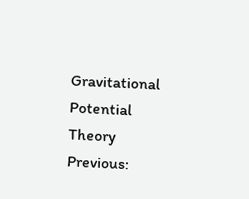Gravitational Potential Theory Previous: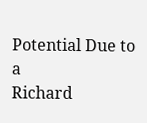Potential Due to a
Richard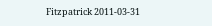Fitzpatrick 2011-03-31